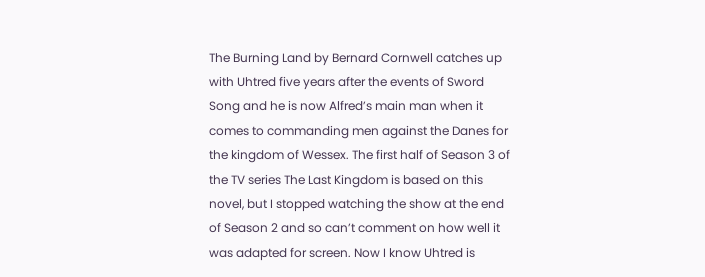The Burning Land by Bernard Cornwell catches up with Uhtred five years after the events of Sword Song and he is now Alfred’s main man when it comes to commanding men against the Danes for the kingdom of Wessex. The first half of Season 3 of the TV series The Last Kingdom is based on this novel, but I stopped watching the show at the end of Season 2 and so can’t comment on how well it was adapted for screen. Now I know Uhtred is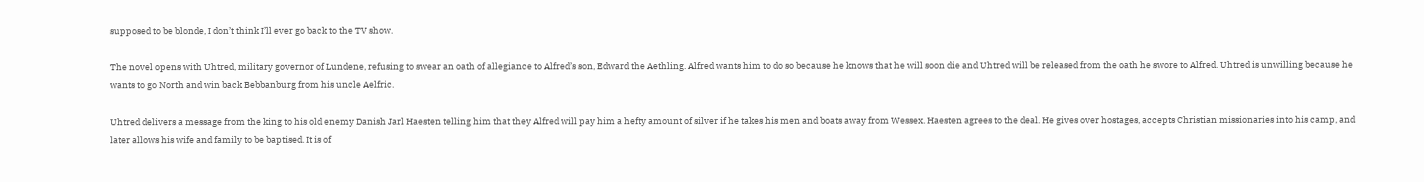supposed to be blonde, I don’t think I’ll ever go back to the TV show.

The novel opens with Uhtred, military governor of Lundene, refusing to swear an oath of allegiance to Alfred’s son, Edward the Aethling. Alfred wants him to do so because he knows that he will soon die and Uhtred will be released from the oath he swore to Alfred. Uhtred is unwilling because he wants to go North and win back Bebbanburg from his uncle Aelfric.

Uhtred delivers a message from the king to his old enemy Danish Jarl Haesten telling him that they Alfred will pay him a hefty amount of silver if he takes his men and boats away from Wessex. Haesten agrees to the deal. He gives over hostages, accepts Christian missionaries into his camp, and later allows his wife and family to be baptised. It is of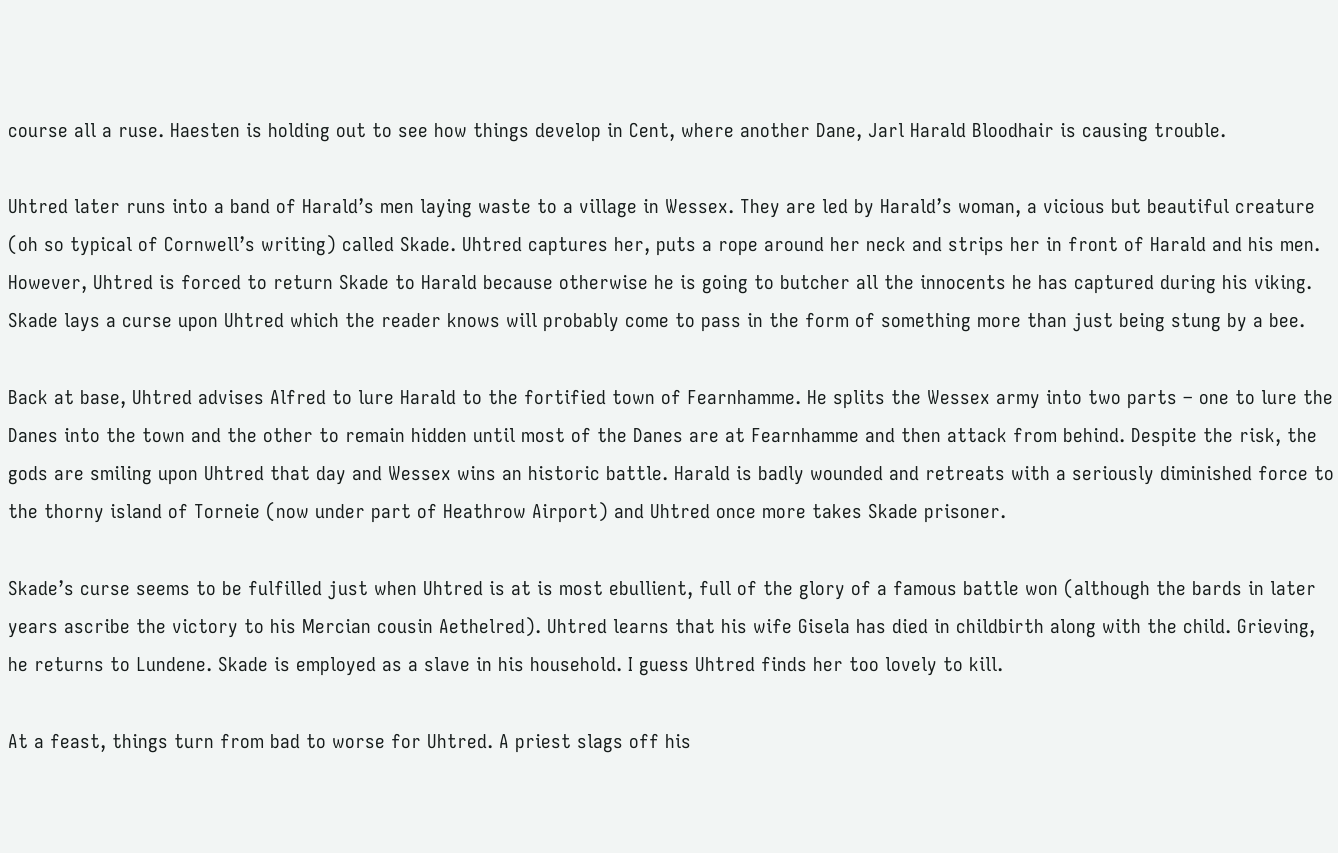course all a ruse. Haesten is holding out to see how things develop in Cent, where another Dane, Jarl Harald Bloodhair is causing trouble.

Uhtred later runs into a band of Harald’s men laying waste to a village in Wessex. They are led by Harald’s woman, a vicious but beautiful creature (oh so typical of Cornwell’s writing) called Skade. Uhtred captures her, puts a rope around her neck and strips her in front of Harald and his men. However, Uhtred is forced to return Skade to Harald because otherwise he is going to butcher all the innocents he has captured during his viking. Skade lays a curse upon Uhtred which the reader knows will probably come to pass in the form of something more than just being stung by a bee.

Back at base, Uhtred advises Alfred to lure Harald to the fortified town of Fearnhamme. He splits the Wessex army into two parts – one to lure the Danes into the town and the other to remain hidden until most of the Danes are at Fearnhamme and then attack from behind. Despite the risk, the gods are smiling upon Uhtred that day and Wessex wins an historic battle. Harald is badly wounded and retreats with a seriously diminished force to the thorny island of Torneie (now under part of Heathrow Airport) and Uhtred once more takes Skade prisoner.

Skade’s curse seems to be fulfilled just when Uhtred is at is most ebullient, full of the glory of a famous battle won (although the bards in later years ascribe the victory to his Mercian cousin Aethelred). Uhtred learns that his wife Gisela has died in childbirth along with the child. Grieving, he returns to Lundene. Skade is employed as a slave in his household. I guess Uhtred finds her too lovely to kill.

At a feast, things turn from bad to worse for Uhtred. A priest slags off his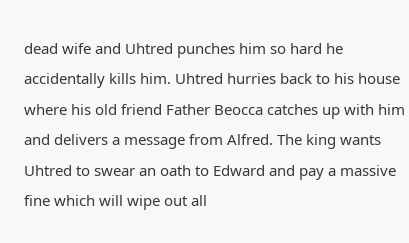dead wife and Uhtred punches him so hard he accidentally kills him. Uhtred hurries back to his house where his old friend Father Beocca catches up with him and delivers a message from Alfred. The king wants Uhtred to swear an oath to Edward and pay a massive fine which will wipe out all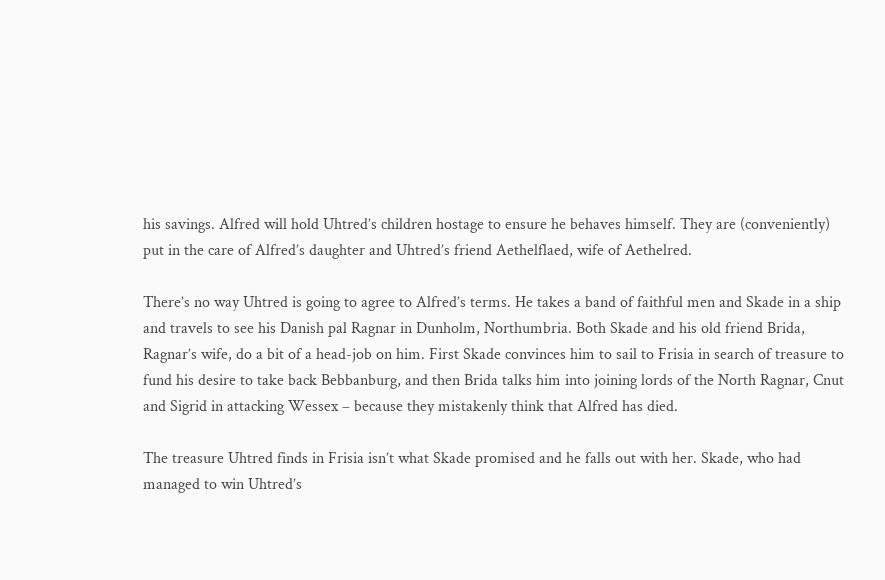his savings. Alfred will hold Uhtred’s children hostage to ensure he behaves himself. They are (conveniently) put in the care of Alfred’s daughter and Uhtred’s friend Aethelflaed, wife of Aethelred.

There’s no way Uhtred is going to agree to Alfred’s terms. He takes a band of faithful men and Skade in a ship and travels to see his Danish pal Ragnar in Dunholm, Northumbria. Both Skade and his old friend Brida, Ragnar’s wife, do a bit of a head-job on him. First Skade convinces him to sail to Frisia in search of treasure to fund his desire to take back Bebbanburg, and then Brida talks him into joining lords of the North Ragnar, Cnut and Sigrid in attacking Wessex – because they mistakenly think that Alfred has died.

The treasure Uhtred finds in Frisia isn’t what Skade promised and he falls out with her. Skade, who had managed to win Uhtred’s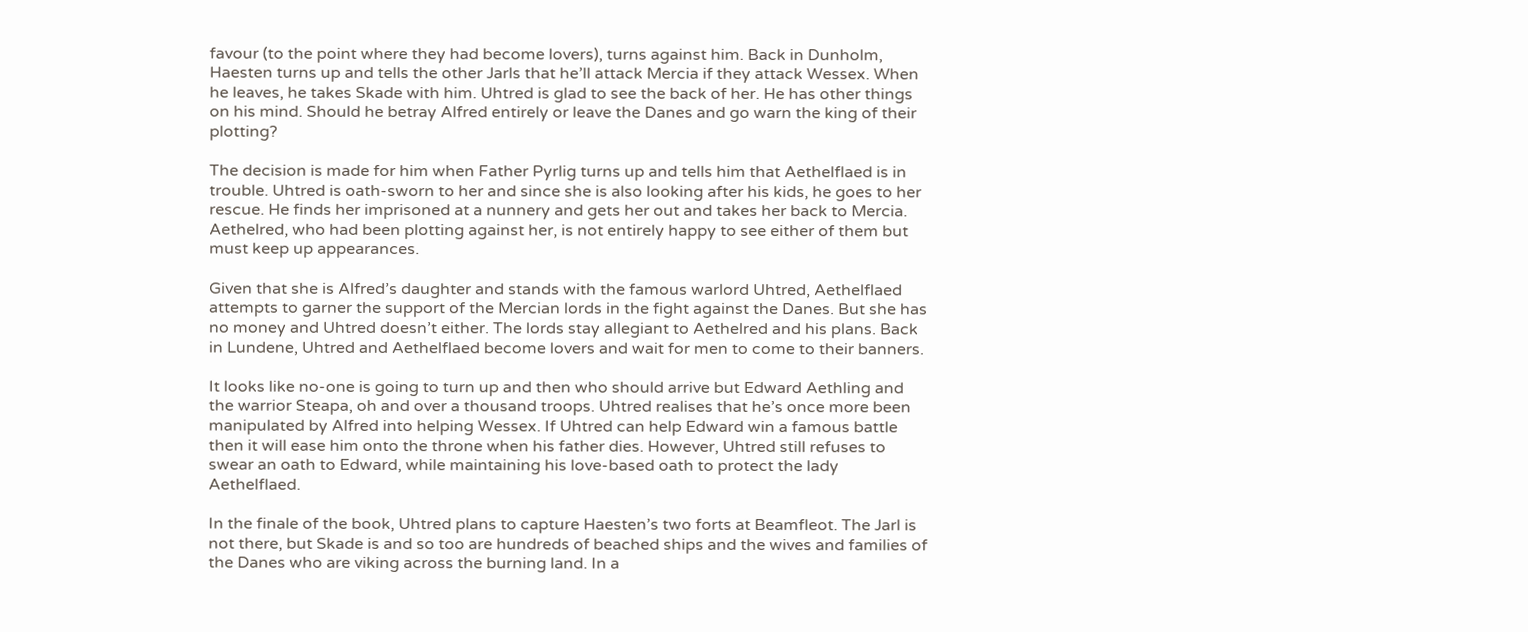favour (to the point where they had become lovers), turns against him. Back in Dunholm, Haesten turns up and tells the other Jarls that he’ll attack Mercia if they attack Wessex. When he leaves, he takes Skade with him. Uhtred is glad to see the back of her. He has other things on his mind. Should he betray Alfred entirely or leave the Danes and go warn the king of their plotting?

The decision is made for him when Father Pyrlig turns up and tells him that Aethelflaed is in trouble. Uhtred is oath-sworn to her and since she is also looking after his kids, he goes to her rescue. He finds her imprisoned at a nunnery and gets her out and takes her back to Mercia. Aethelred, who had been plotting against her, is not entirely happy to see either of them but must keep up appearances.

Given that she is Alfred’s daughter and stands with the famous warlord Uhtred, Aethelflaed attempts to garner the support of the Mercian lords in the fight against the Danes. But she has no money and Uhtred doesn’t either. The lords stay allegiant to Aethelred and his plans. Back in Lundene, Uhtred and Aethelflaed become lovers and wait for men to come to their banners.

It looks like no-one is going to turn up and then who should arrive but Edward Aethling and the warrior Steapa, oh and over a thousand troops. Uhtred realises that he’s once more been manipulated by Alfred into helping Wessex. If Uhtred can help Edward win a famous battle then it will ease him onto the throne when his father dies. However, Uhtred still refuses to swear an oath to Edward, while maintaining his love-based oath to protect the lady Aethelflaed.

In the finale of the book, Uhtred plans to capture Haesten’s two forts at Beamfleot. The Jarl is not there, but Skade is and so too are hundreds of beached ships and the wives and families of the Danes who are viking across the burning land. In a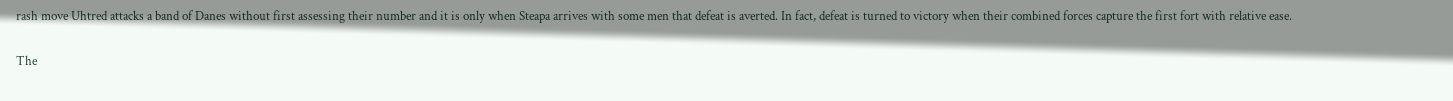rash move Uhtred attacks a band of Danes without first assessing their number and it is only when Steapa arrives with some men that defeat is averted. In fact, defeat is turned to victory when their combined forces capture the first fort with relative ease.

The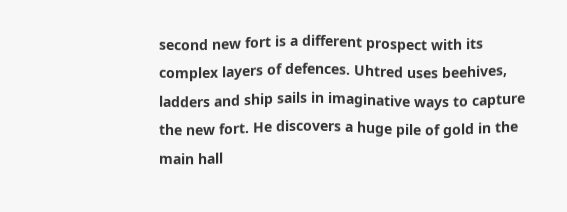second new fort is a different prospect with its complex layers of defences. Uhtred uses beehives, ladders and ship sails in imaginative ways to capture the new fort. He discovers a huge pile of gold in the main hall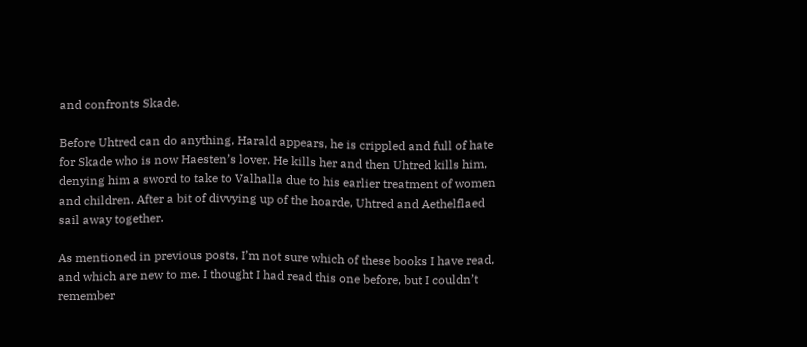and confronts Skade.

Before Uhtred can do anything, Harald appears, he is crippled and full of hate for Skade who is now Haesten’s lover. He kills her and then Uhtred kills him, denying him a sword to take to Valhalla due to his earlier treatment of women and children. After a bit of divvying up of the hoarde, Uhtred and Aethelflaed sail away together.

As mentioned in previous posts, I’m not sure which of these books I have read, and which are new to me. I thought I had read this one before, but I couldn’t remember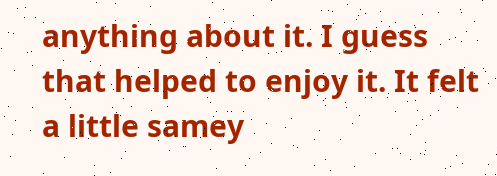anything about it. I guess that helped to enjoy it. It felt a little samey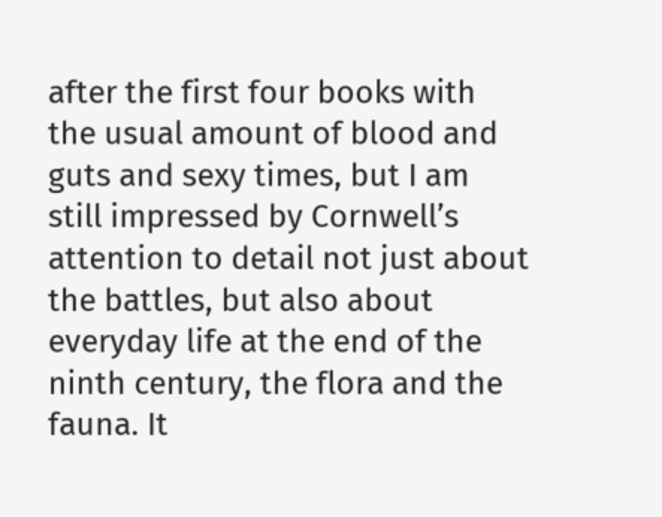after the first four books with the usual amount of blood and guts and sexy times, but I am still impressed by Cornwell’s attention to detail not just about the battles, but also about everyday life at the end of the ninth century, the flora and the fauna. It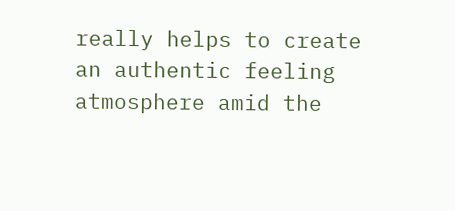really helps to create an authentic feeling atmosphere amid the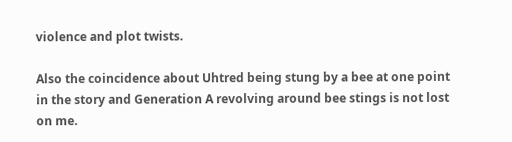violence and plot twists.

Also the coincidence about Uhtred being stung by a bee at one point in the story and Generation A revolving around bee stings is not lost on me.